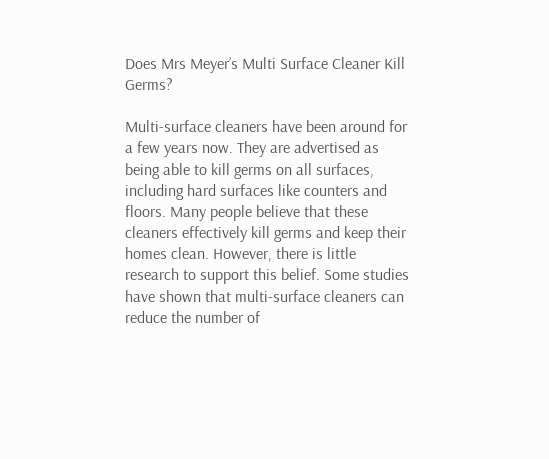Does Mrs Meyer’s Multi Surface Cleaner Kill Germs?

Multi-surface cleaners have been around for a few years now. They are advertised as being able to kill germs on all surfaces, including hard surfaces like counters and floors. Many people believe that these cleaners effectively kill germs and keep their homes clean. However, there is little research to support this belief. Some studies have shown that multi-surface cleaners can reduce the number of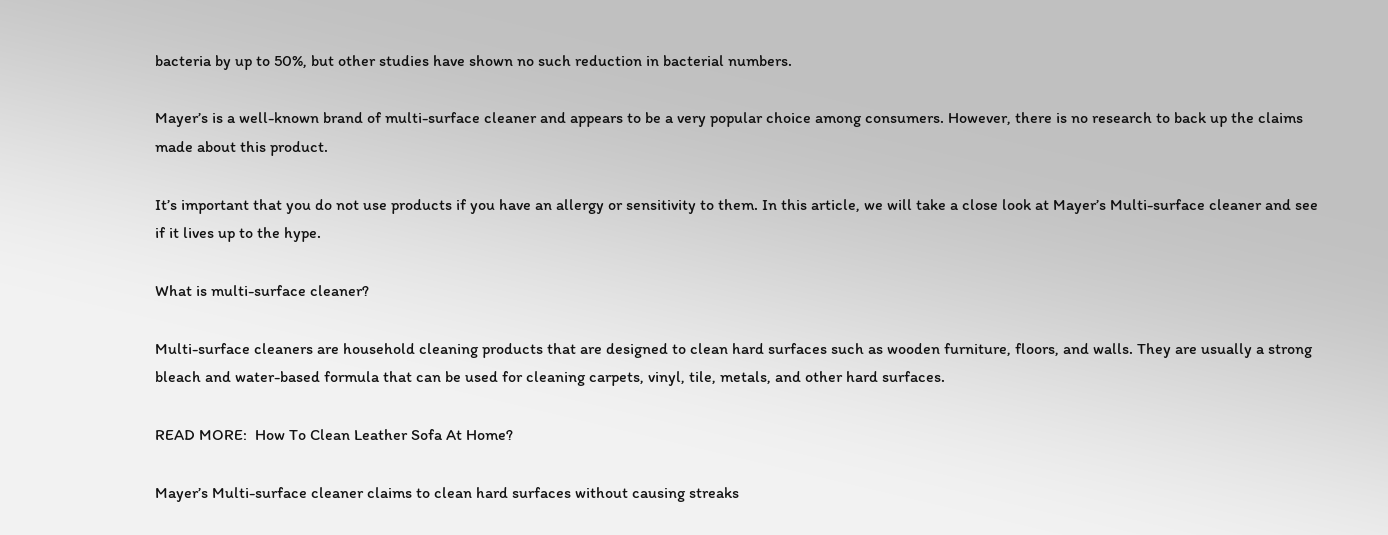bacteria by up to 50%, but other studies have shown no such reduction in bacterial numbers.

Mayer’s is a well-known brand of multi-surface cleaner and appears to be a very popular choice among consumers. However, there is no research to back up the claims made about this product.

It’s important that you do not use products if you have an allergy or sensitivity to them. In this article, we will take a close look at Mayer’s Multi-surface cleaner and see if it lives up to the hype.

What is multi-surface cleaner?

Multi-surface cleaners are household cleaning products that are designed to clean hard surfaces such as wooden furniture, floors, and walls. They are usually a strong bleach and water-based formula that can be used for cleaning carpets, vinyl, tile, metals, and other hard surfaces.

READ MORE:  How To Clean Leather Sofa At Home?

Mayer’s Multi-surface cleaner claims to clean hard surfaces without causing streaks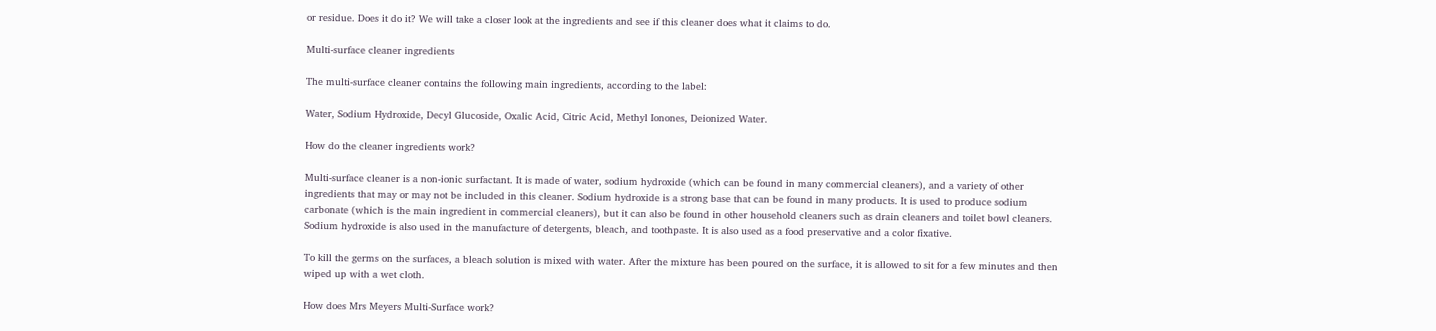or residue. Does it do it? We will take a closer look at the ingredients and see if this cleaner does what it claims to do.

Multi-surface cleaner ingredients

The multi-surface cleaner contains the following main ingredients, according to the label:

Water, Sodium Hydroxide, Decyl Glucoside, Oxalic Acid, Citric Acid, Methyl Ionones, Deionized Water.

How do the cleaner ingredients work?

Multi-surface cleaner is a non-ionic surfactant. It is made of water, sodium hydroxide (which can be found in many commercial cleaners), and a variety of other ingredients that may or may not be included in this cleaner. Sodium hydroxide is a strong base that can be found in many products. It is used to produce sodium carbonate (which is the main ingredient in commercial cleaners), but it can also be found in other household cleaners such as drain cleaners and toilet bowl cleaners. Sodium hydroxide is also used in the manufacture of detergents, bleach, and toothpaste. It is also used as a food preservative and a color fixative.

To kill the germs on the surfaces, a bleach solution is mixed with water. After the mixture has been poured on the surface, it is allowed to sit for a few minutes and then wiped up with a wet cloth.

How does Mrs Meyers Multi-Surface work?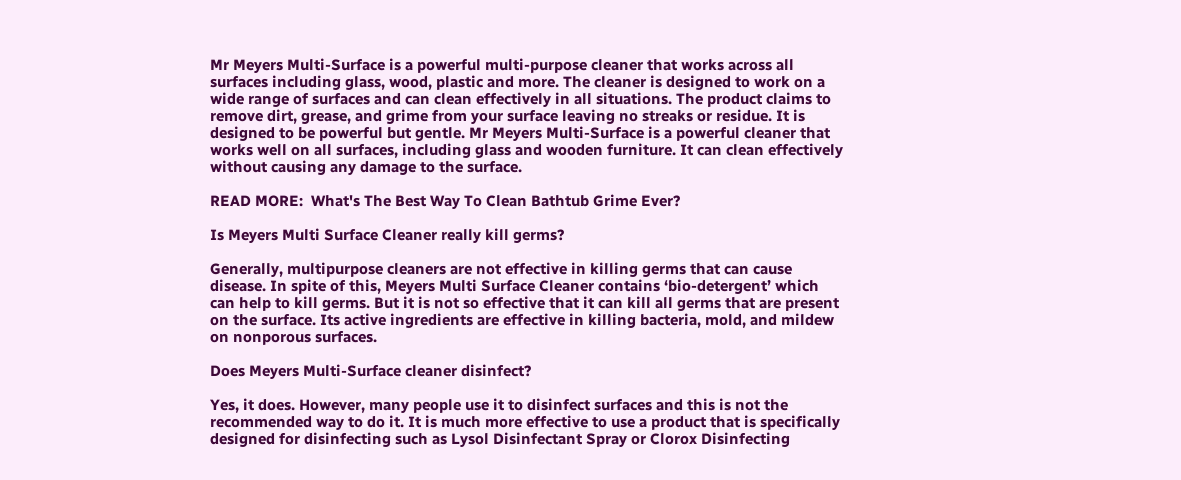Mr Meyers Multi-Surface is a powerful multi-purpose cleaner that works across all surfaces including glass, wood, plastic and more. The cleaner is designed to work on a wide range of surfaces and can clean effectively in all situations. The product claims to remove dirt, grease, and grime from your surface leaving no streaks or residue. It is designed to be powerful but gentle. Mr Meyers Multi-Surface is a powerful cleaner that works well on all surfaces, including glass and wooden furniture. It can clean effectively without causing any damage to the surface.

READ MORE:  What's The Best Way To Clean Bathtub Grime Ever?

Is Meyers Multi Surface Cleaner really kill germs?

Generally, multipurpose cleaners are not effective in killing germs that can cause disease. In spite of this, Meyers Multi Surface Cleaner contains ‘bio-detergent’ which can help to kill germs. But it is not so effective that it can kill all germs that are present on the surface. Its active ingredients are effective in killing bacteria, mold, and mildew on nonporous surfaces.

Does Meyers Multi-Surface cleaner disinfect?

Yes, it does. However, many people use it to disinfect surfaces and this is not the recommended way to do it. It is much more effective to use a product that is specifically designed for disinfecting such as Lysol Disinfectant Spray or Clorox Disinfecting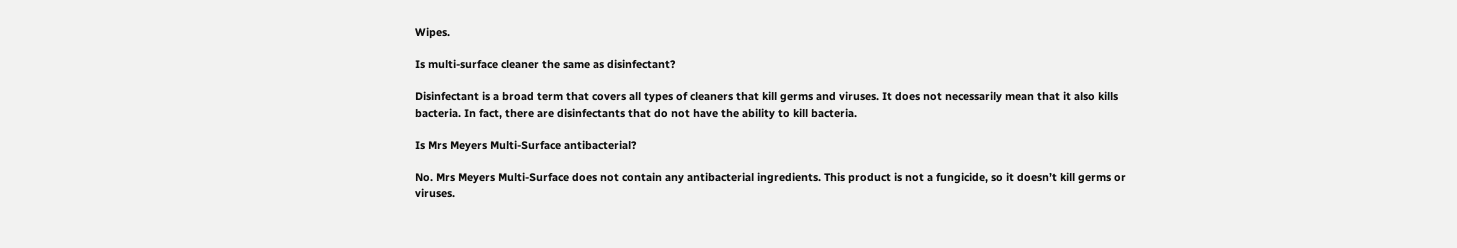Wipes.

Is multi-surface cleaner the same as disinfectant?

Disinfectant is a broad term that covers all types of cleaners that kill germs and viruses. It does not necessarily mean that it also kills bacteria. In fact, there are disinfectants that do not have the ability to kill bacteria.

Is Mrs Meyers Multi-Surface antibacterial?

No. Mrs Meyers Multi-Surface does not contain any antibacterial ingredients. This product is not a fungicide, so it doesn’t kill germs or viruses.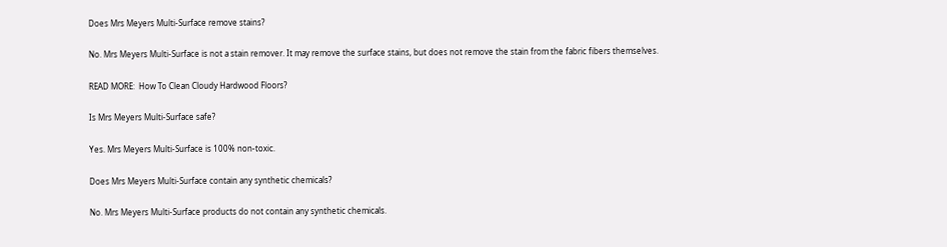Does Mrs Meyers Multi-Surface remove stains?

No. Mrs Meyers Multi-Surface is not a stain remover. It may remove the surface stains, but does not remove the stain from the fabric fibers themselves.

READ MORE:  How To Clean Cloudy Hardwood Floors?

Is Mrs Meyers Multi-Surface safe?

Yes. Mrs Meyers Multi-Surface is 100% non-toxic.

Does Mrs Meyers Multi-Surface contain any synthetic chemicals?

No. Mrs Meyers Multi-Surface products do not contain any synthetic chemicals.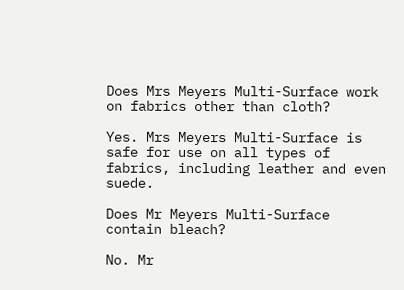Does Mrs Meyers Multi-Surface work on fabrics other than cloth?

Yes. Mrs Meyers Multi-Surface is safe for use on all types of fabrics, including leather and even suede.

Does Mr Meyers Multi-Surface contain bleach?

No. Mr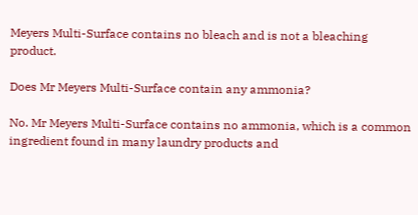Meyers Multi-Surface contains no bleach and is not a bleaching product.

Does Mr Meyers Multi-Surface contain any ammonia?

No. Mr Meyers Multi-Surface contains no ammonia, which is a common ingredient found in many laundry products and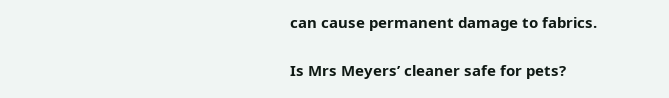can cause permanent damage to fabrics.

Is Mrs Meyers’ cleaner safe for pets?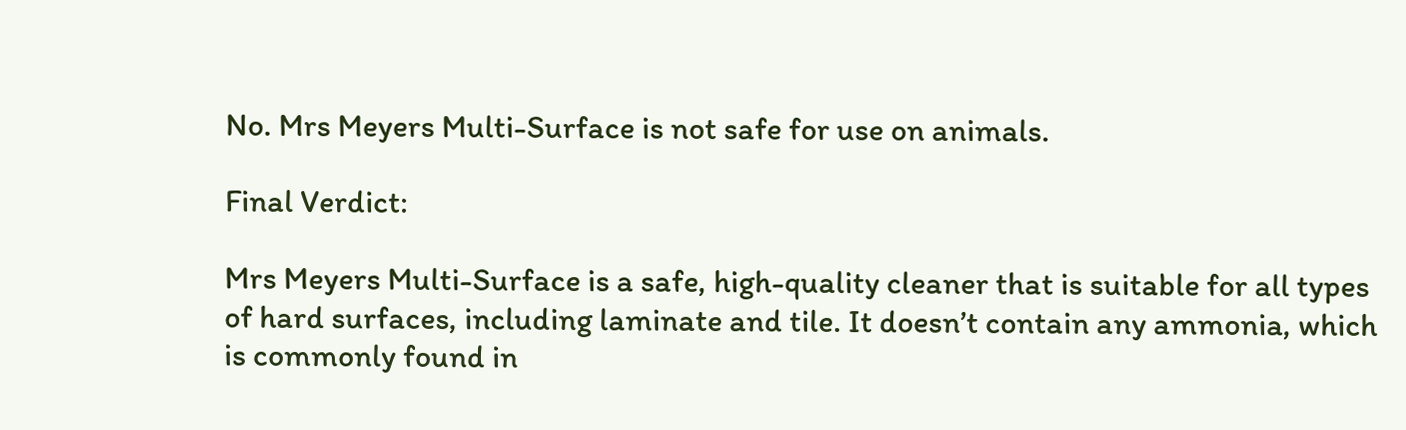No. Mrs Meyers Multi-Surface is not safe for use on animals.

Final Verdict:

Mrs Meyers Multi-Surface is a safe, high-quality cleaner that is suitable for all types of hard surfaces, including laminate and tile. It doesn’t contain any ammonia, which is commonly found in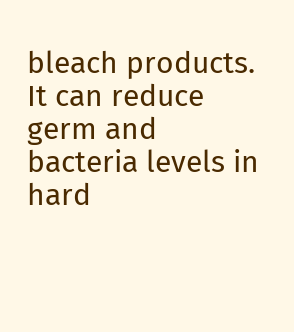bleach products. It can reduce germ and bacteria levels in hard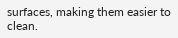surfaces, making them easier to clean.